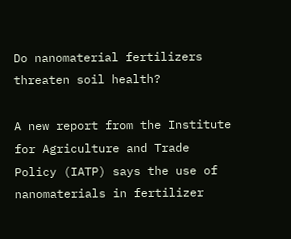Do nanomaterial fertilizers threaten soil health?

A new report from the Institute for Agriculture and Trade Policy (IATP) says the use of nanomaterials in fertilizer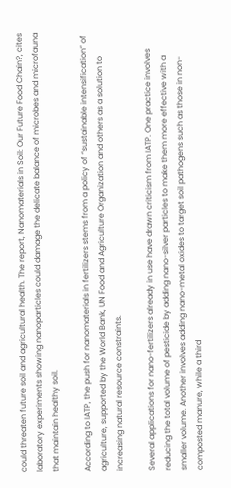could threaten future soil and agricultural health. The report, Nanomaterials in Soil: Our Future Food Chain?, cites laboratory experiments showing nanoparticles could damage the delicate balance of microbes and microfauna that maintain healthy soil.

According to IATP, the push for nanomaterials in fertilizers stems from a policy of “sustainable intensification” of agriculture, supported by the World Bank, UN Food and Agriculture Organization and others as a solution to increasing natural resource constraints.

Several applications for nano-fertilizers already in use have drawn criticism from IATP. One practice involves reducing the total volume of pesticide by adding nano-silver particles to make them more effective with a smaller volume. Another involves adding nano-metal oxides to target soil pathogens such as those in non-composted manure, while a third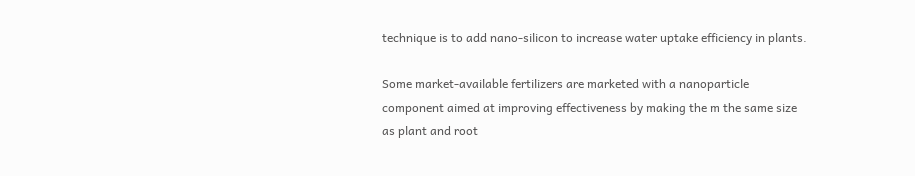technique is to add nano-silicon to increase water uptake efficiency in plants.

Some market-available fertilizers are marketed with a nanoparticle component aimed at improving effectiveness by making the m the same size as plant and root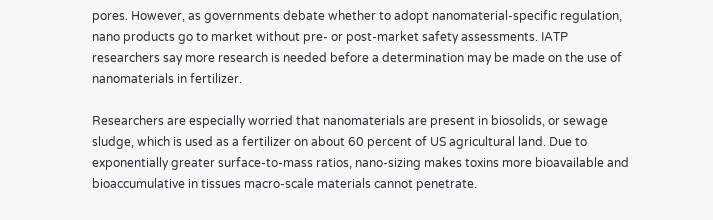pores. However, as governments debate whether to adopt nanomaterial-specific regulation, nano products go to market without pre- or post-market safety assessments. IATP researchers say more research is needed before a determination may be made on the use of nanomaterials in fertilizer.

Researchers are especially worried that nanomaterials are present in biosolids, or sewage sludge, which is used as a fertilizer on about 60 percent of US agricultural land. Due to exponentially greater surface-to-mass ratios, nano-sizing makes toxins more bioavailable and bioaccumulative in tissues macro-scale materials cannot penetrate.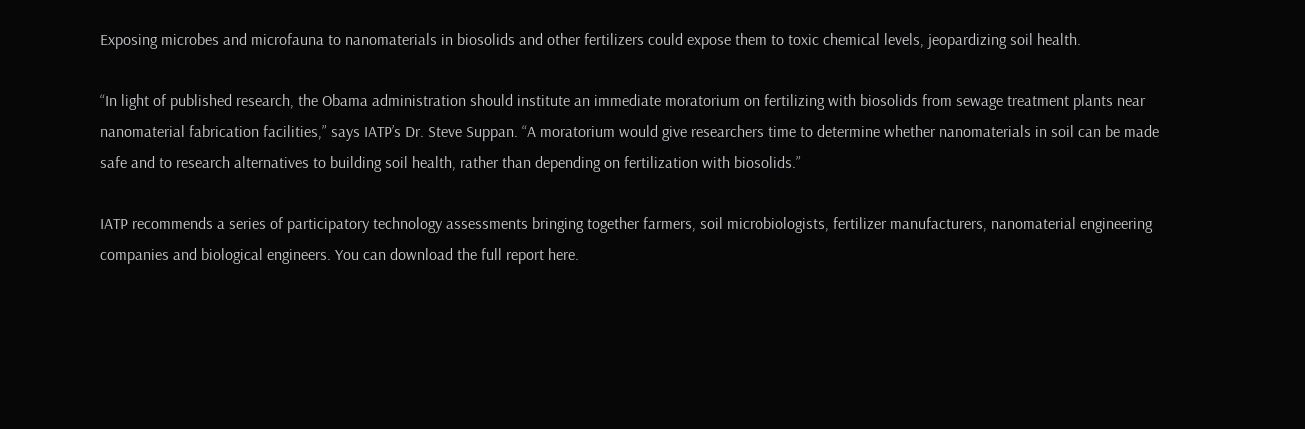Exposing microbes and microfauna to nanomaterials in biosolids and other fertilizers could expose them to toxic chemical levels, jeopardizing soil health.

“In light of published research, the Obama administration should institute an immediate moratorium on fertilizing with biosolids from sewage treatment plants near nanomaterial fabrication facilities,” says IATP’s Dr. Steve Suppan. “A moratorium would give researchers time to determine whether nanomaterials in soil can be made safe and to research alternatives to building soil health, rather than depending on fertilization with biosolids.”

IATP recommends a series of participatory technology assessments bringing together farmers, soil microbiologists, fertilizer manufacturers, nanomaterial engineering companies and biological engineers. You can download the full report here.